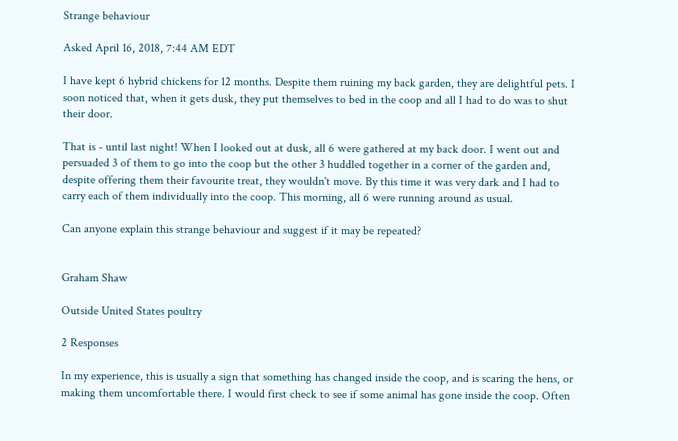Strange behaviour

Asked April 16, 2018, 7:44 AM EDT

I have kept 6 hybrid chickens for 12 months. Despite them ruining my back garden, they are delightful pets. I soon noticed that, when it gets dusk, they put themselves to bed in the coop and all I had to do was to shut their door.

That is - until last night! When I looked out at dusk, all 6 were gathered at my back door. I went out and persuaded 3 of them to go into the coop but the other 3 huddled together in a corner of the garden and, despite offering them their favourite treat, they wouldn't move. By this time it was very dark and I had to carry each of them individually into the coop. This morning, all 6 were running around as usual.

Can anyone explain this strange behaviour and suggest if it may be repeated?


Graham Shaw

Outside United States poultry

2 Responses

In my experience, this is usually a sign that something has changed inside the coop, and is scaring the hens, or making them uncomfortable there. I would first check to see if some animal has gone inside the coop. Often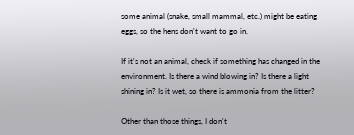some animal (snake, small mammal, etc.) might be eating eggs, so the hens don't want to go in.

If it's not an animal, check if something has changed in the environment. Is there a wind blowing in? Is there a light shining in? Is it wet, so there is ammonia from the litter?

Other than those things, I don't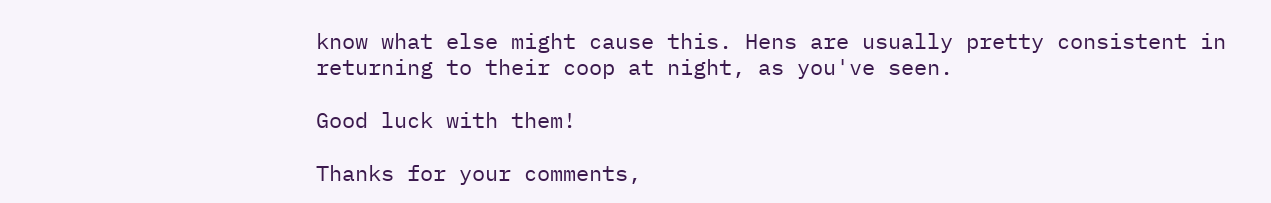know what else might cause this. Hens are usually pretty consistent in returning to their coop at night, as you've seen.

Good luck with them!

Thanks for your comments,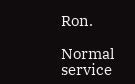Ron.

Normal service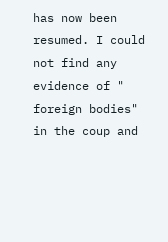has now been resumed. I could not find any evidence of " foreign bodies" in the coup and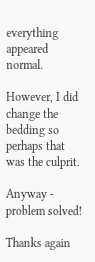everything appeared normal.

However, I did change the bedding so perhaps that was the culprit.

Anyway - problem solved!

Thanks again